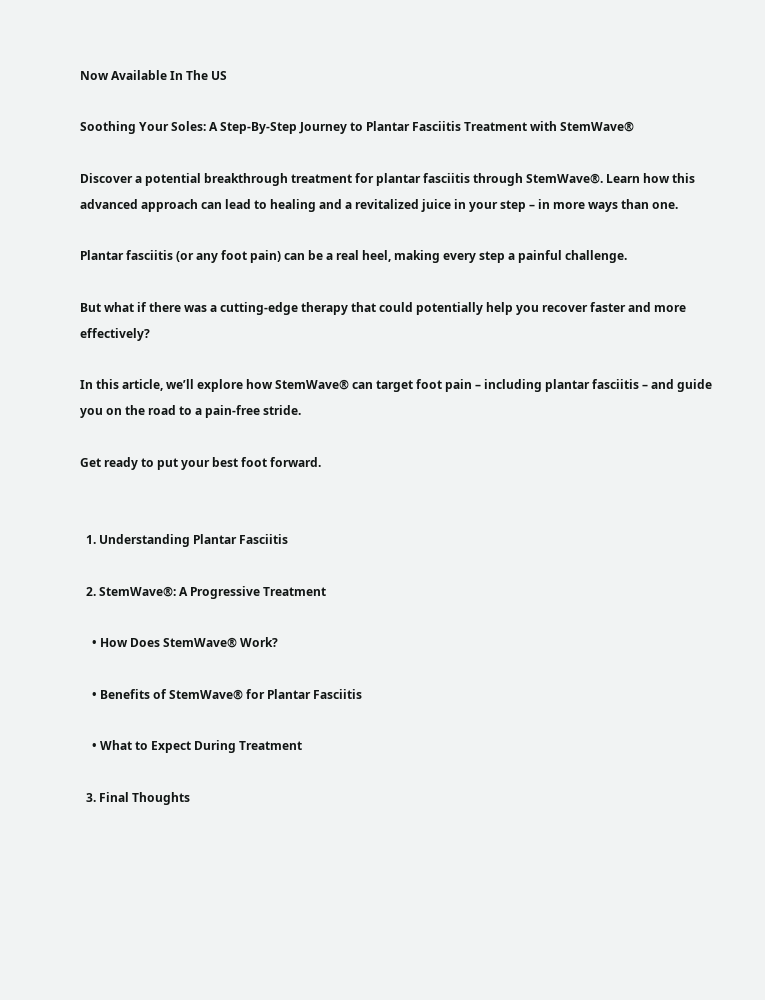Now Available In The US

Soothing Your Soles: A Step-By-Step Journey to Plantar Fasciitis Treatment with StemWave®

Discover a potential breakthrough treatment for plantar fasciitis through StemWave®. Learn how this advanced approach can lead to healing and a revitalized juice in your step – in more ways than one.

Plantar fasciitis (or any foot pain) can be a real heel, making every step a painful challenge.

But what if there was a cutting-edge therapy that could potentially help you recover faster and more effectively?

In this article, we’ll explore how StemWave® can target foot pain – including plantar fasciitis – and guide you on the road to a pain-free stride.

Get ready to put your best foot forward.


  1. Understanding Plantar Fasciitis

  2. StemWave®: A Progressive Treatment

    • How Does StemWave® Work?

    • Benefits of StemWave® for Plantar Fasciitis

    • What to Expect During Treatment

  3. Final Thoughts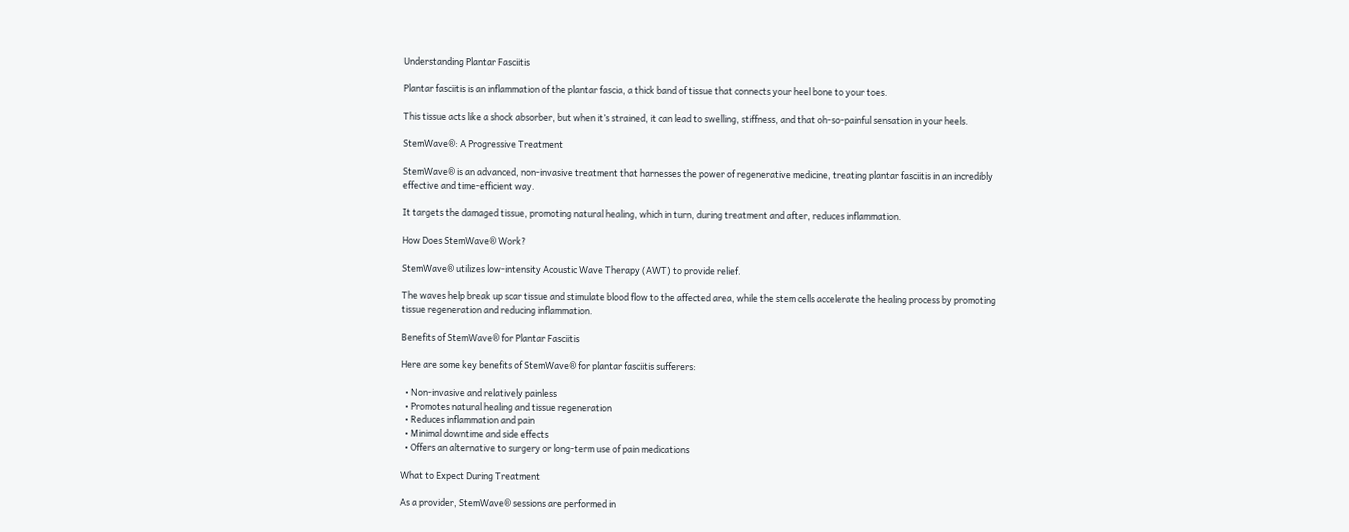Understanding Plantar Fasciitis

Plantar fasciitis is an inflammation of the plantar fascia, a thick band of tissue that connects your heel bone to your toes.

This tissue acts like a shock absorber, but when it’s strained, it can lead to swelling, stiffness, and that oh-so-painful sensation in your heels.

StemWave®: A Progressive Treatment

StemWave® is an advanced, non-invasive treatment that harnesses the power of regenerative medicine, treating plantar fasciitis in an incredibly effective and time-efficient way.

It targets the damaged tissue, promoting natural healing, which in turn, during treatment and after, reduces inflammation.

How Does StemWave® Work?

StemWave® utilizes low-intensity Acoustic Wave Therapy (AWT) to provide relief.

The waves help break up scar tissue and stimulate blood flow to the affected area, while the stem cells accelerate the healing process by promoting tissue regeneration and reducing inflammation.

Benefits of StemWave® for Plantar Fasciitis

Here are some key benefits of StemWave® for plantar fasciitis sufferers:

  • Non-invasive and relatively painless
  • Promotes natural healing and tissue regeneration
  • Reduces inflammation and pain
  • Minimal downtime and side effects
  • Offers an alternative to surgery or long-term use of pain medications

What to Expect During Treatment

As a provider, StemWave® sessions are performed in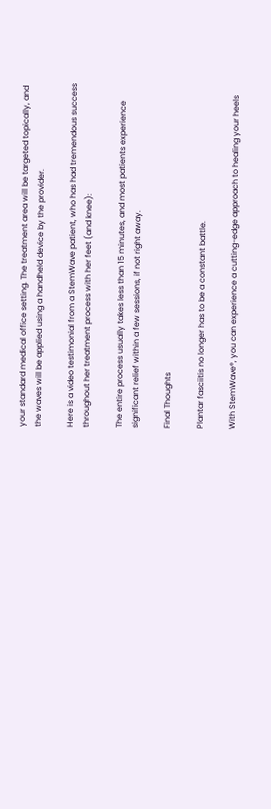your standard medical office setting. The treatment area will be targeted topically, and the waves will be applied using a handheld device by the provider.

Here is a video testimonial from a StemWave patient, who has had tremendous success throughout her treatment process with her feet (and knee):

The entire process usually takes less than 15 minutes, and most patients experience significant relief within a few sessions, if not right away.

Final Thoughts

Plantar fasciitis no longer has to be a constant battle.

With StemWave®, you can experience a cutting-edge approach to healing your heels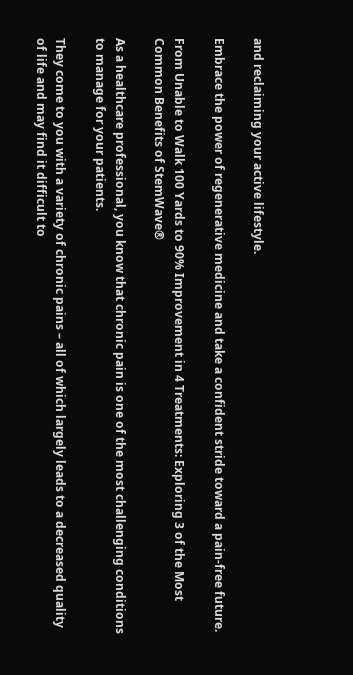and reclaiming your active lifestyle.

Embrace the power of regenerative medicine and take a confident stride toward a pain-free future.

From Unable to Walk 100 Yards to 90% Improvement in 4 Treatments: Exploring 3 of the Most Common Benefits of StemWave®

As a healthcare professional, you know that chronic pain is one of the most challenging conditions to manage for your patients.

They come to you with a variety of chronic pains – all of which largely leads to a decreased quality of life and may find it difficult to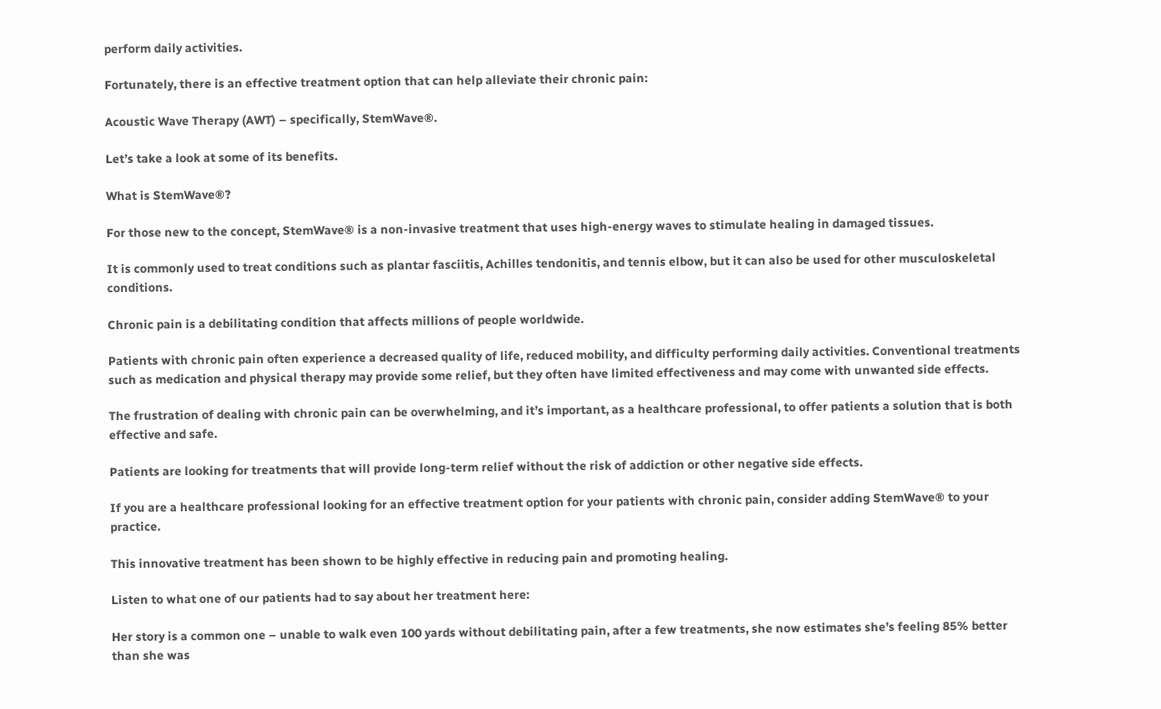perform daily activities.

Fortunately, there is an effective treatment option that can help alleviate their chronic pain:

Acoustic Wave Therapy (AWT) – specifically, StemWave®.

Let’s take a look at some of its benefits.

What is StemWave®?

For those new to the concept, StemWave® is a non-invasive treatment that uses high-energy waves to stimulate healing in damaged tissues.

It is commonly used to treat conditions such as plantar fasciitis, Achilles tendonitis, and tennis elbow, but it can also be used for other musculoskeletal conditions.

Chronic pain is a debilitating condition that affects millions of people worldwide.

Patients with chronic pain often experience a decreased quality of life, reduced mobility, and difficulty performing daily activities. Conventional treatments such as medication and physical therapy may provide some relief, but they often have limited effectiveness and may come with unwanted side effects.

The frustration of dealing with chronic pain can be overwhelming, and it’s important, as a healthcare professional, to offer patients a solution that is both effective and safe.

Patients are looking for treatments that will provide long-term relief without the risk of addiction or other negative side effects.

If you are a healthcare professional looking for an effective treatment option for your patients with chronic pain, consider adding StemWave® to your practice.

This innovative treatment has been shown to be highly effective in reducing pain and promoting healing.

Listen to what one of our patients had to say about her treatment here:

Her story is a common one – unable to walk even 100 yards without debilitating pain, after a few treatments, she now estimates she’s feeling 85% better than she was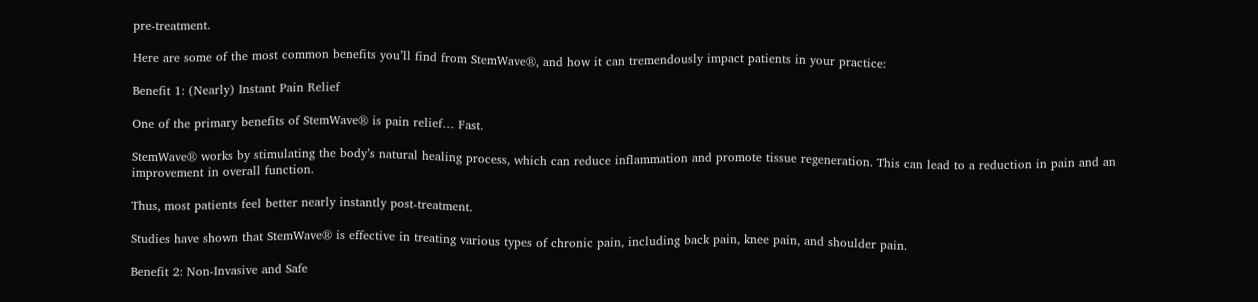pre-treatment.

Here are some of the most common benefits you’ll find from StemWave®, and how it can tremendously impact patients in your practice:

Benefit 1: (Nearly) Instant Pain Relief

One of the primary benefits of StemWave® is pain relief… Fast.

StemWave® works by stimulating the body’s natural healing process, which can reduce inflammation and promote tissue regeneration. This can lead to a reduction in pain and an improvement in overall function.

Thus, most patients feel better nearly instantly post-treatment.

Studies have shown that StemWave® is effective in treating various types of chronic pain, including back pain, knee pain, and shoulder pain.

Benefit 2: Non-Invasive and Safe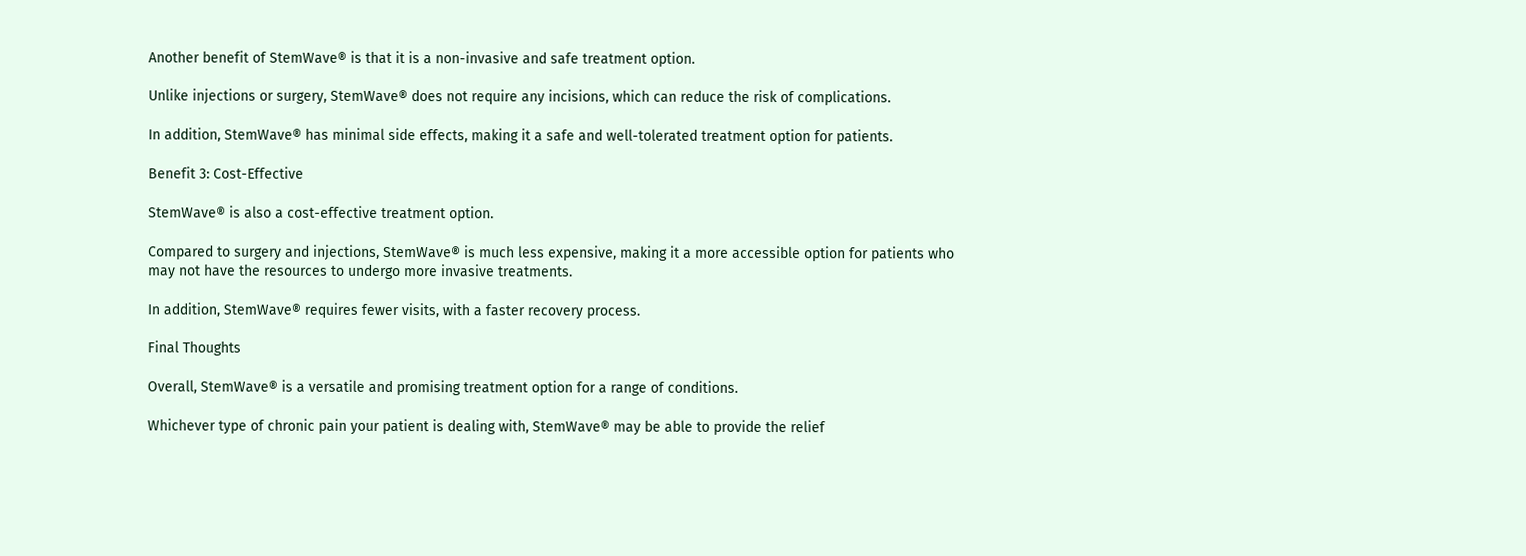Another benefit of StemWave® is that it is a non-invasive and safe treatment option.

Unlike injections or surgery, StemWave® does not require any incisions, which can reduce the risk of complications.

In addition, StemWave® has minimal side effects, making it a safe and well-tolerated treatment option for patients.

Benefit 3: Cost-Effective

StemWave® is also a cost-effective treatment option.

Compared to surgery and injections, StemWave® is much less expensive, making it a more accessible option for patients who may not have the resources to undergo more invasive treatments.

In addition, StemWave® requires fewer visits, with a faster recovery process.

Final Thoughts

Overall, StemWave® is a versatile and promising treatment option for a range of conditions.

Whichever type of chronic pain your patient is dealing with, StemWave® may be able to provide the relief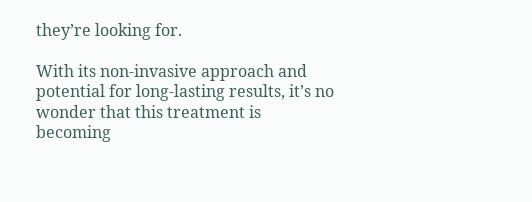they’re looking for.

With its non-invasive approach and potential for long-lasting results, it’s no wonder that this treatment is becoming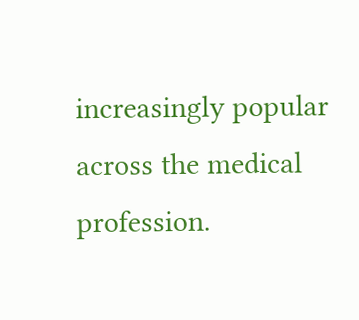increasingly popular across the medical profession.